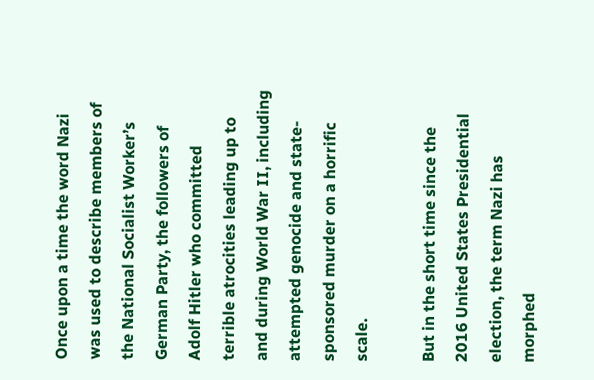Once upon a time the word Nazi was used to describe members of the National Socialist Worker’s German Party, the followers of Adolf Hitler who committed terrible atrocities leading up to and during World War II, including attempted genocide and state-sponsored murder on a horrific scale.

But in the short time since the 2016 United States Presidential election, the term Nazi has morphed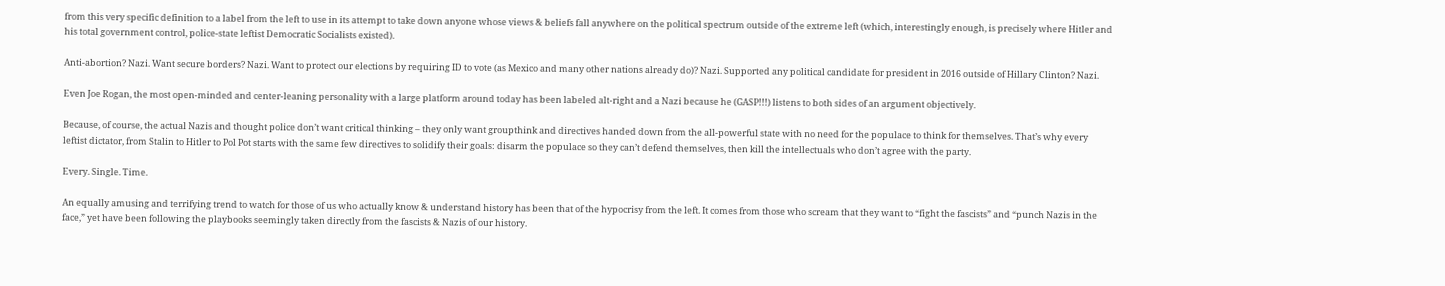from this very specific definition to a label from the left to use in its attempt to take down anyone whose views & beliefs fall anywhere on the political spectrum outside of the extreme left (which, interestingly enough, is precisely where Hitler and his total government control, police-state leftist Democratic Socialists existed).

Anti-abortion? Nazi. Want secure borders? Nazi. Want to protect our elections by requiring ID to vote (as Mexico and many other nations already do)? Nazi. Supported any political candidate for president in 2016 outside of Hillary Clinton? Nazi.

Even Joe Rogan, the most open-minded and center-leaning personality with a large platform around today has been labeled alt-right and a Nazi because he (GASP!!!) listens to both sides of an argument objectively.

Because, of course, the actual Nazis and thought police don’t want critical thinking – they only want groupthink and directives handed down from the all-powerful state with no need for the populace to think for themselves. That’s why every leftist dictator, from Stalin to Hitler to Pol Pot starts with the same few directives to solidify their goals: disarm the populace so they can’t defend themselves, then kill the intellectuals who don’t agree with the party.

Every. Single. Time.

An equally amusing and terrifying trend to watch for those of us who actually know & understand history has been that of the hypocrisy from the left. It comes from those who scream that they want to “fight the fascists” and “punch Nazis in the face,” yet have been following the playbooks seemingly taken directly from the fascists & Nazis of our history.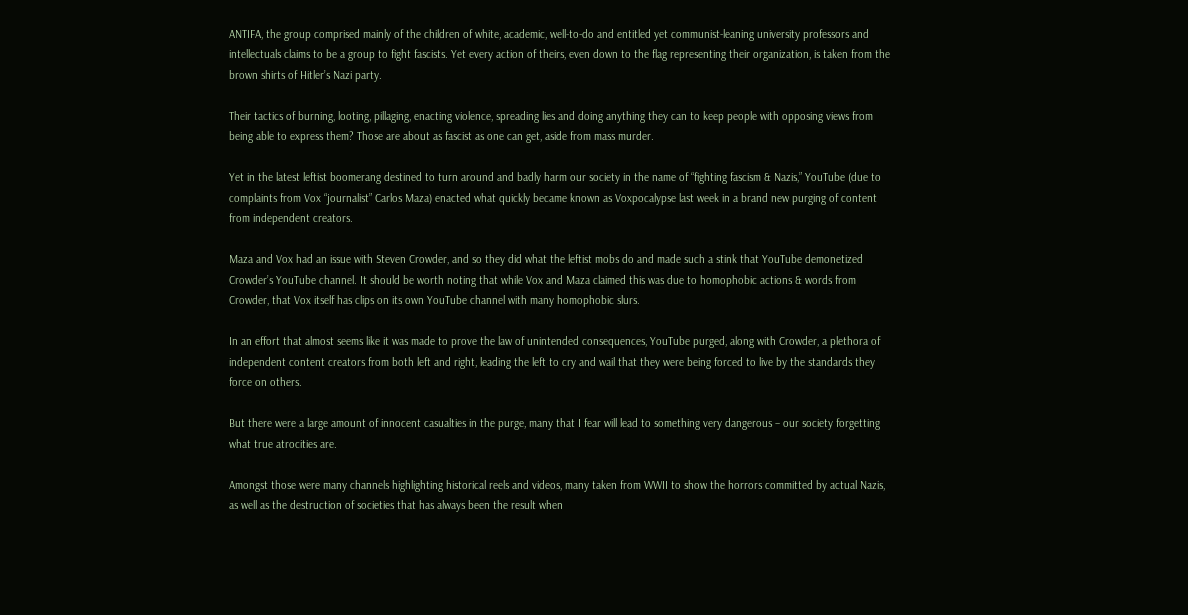ANTIFA, the group comprised mainly of the children of white, academic, well-to-do and entitled yet communist-leaning university professors and intellectuals claims to be a group to fight fascists. Yet every action of theirs, even down to the flag representing their organization, is taken from the brown shirts of Hitler’s Nazi party.

Their tactics of burning, looting, pillaging, enacting violence, spreading lies and doing anything they can to keep people with opposing views from being able to express them? Those are about as fascist as one can get, aside from mass murder.

Yet in the latest leftist boomerang destined to turn around and badly harm our society in the name of “fighting fascism & Nazis,” YouTube (due to complaints from Vox “journalist” Carlos Maza) enacted what quickly became known as Voxpocalypse last week in a brand new purging of content from independent creators.

Maza and Vox had an issue with Steven Crowder, and so they did what the leftist mobs do and made such a stink that YouTube demonetized Crowder’s YouTube channel. It should be worth noting that while Vox and Maza claimed this was due to homophobic actions & words from Crowder, that Vox itself has clips on its own YouTube channel with many homophobic slurs.

In an effort that almost seems like it was made to prove the law of unintended consequences, YouTube purged, along with Crowder, a plethora of independent content creators from both left and right, leading the left to cry and wail that they were being forced to live by the standards they force on others.

But there were a large amount of innocent casualties in the purge, many that I fear will lead to something very dangerous – our society forgetting what true atrocities are.

Amongst those were many channels highlighting historical reels and videos, many taken from WWII to show the horrors committed by actual Nazis, as well as the destruction of societies that has always been the result when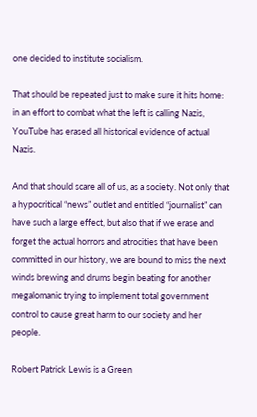one decided to institute socialism.

That should be repeated just to make sure it hits home: in an effort to combat what the left is calling Nazis, YouTube has erased all historical evidence of actual Nazis.

And that should scare all of us, as a society. Not only that a hypocritical “news” outlet and entitled “journalist” can have such a large effect, but also that if we erase and forget the actual horrors and atrocities that have been committed in our history, we are bound to miss the next winds brewing and drums begin beating for another megalomanic trying to implement total government control to cause great harm to our society and her people.

Robert Patrick Lewis is a Green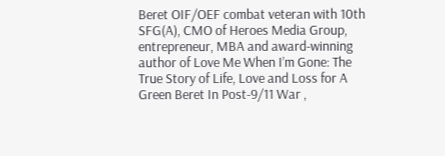Beret OIF/OEF combat veteran with 10th SFG(A), CMO of Heroes Media Group, entrepreneur, MBA and award-winning author of Love Me When I’m Gone: The True Story of Life, Love and Loss for A Green Beret In Post-9/11 War ,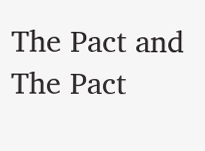The Pact and The Pact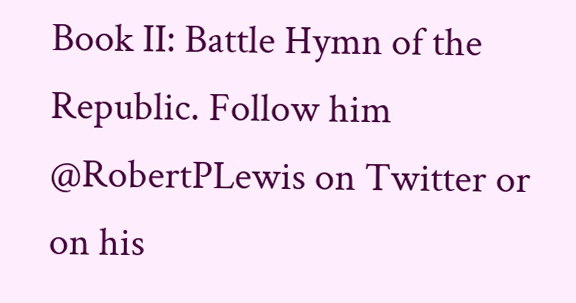Book II: Battle Hymn of the Republic. Follow him @RobertPLewis on Twitter or on his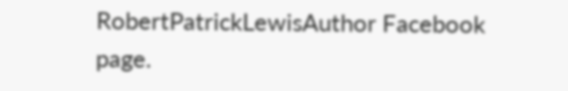RobertPatrickLewisAuthor Facebook page.